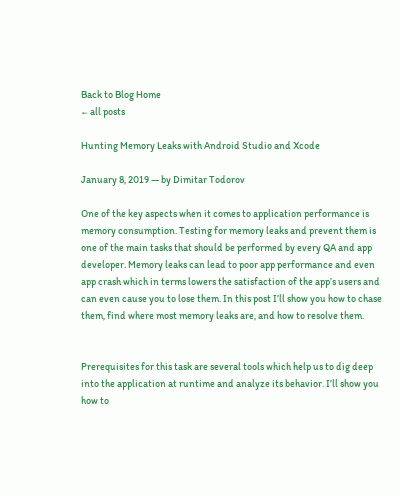Back to Blog Home
← all posts

Hunting Memory Leaks with Android Studio and Xcode

January 8, 2019 — by Dimitar Todorov

One of the key aspects when it comes to application performance is memory consumption. Testing for memory leaks and prevent them is one of the main tasks that should be performed by every QA and app developer. Memory leaks can lead to poor app performance and even app crash which in terms lowers the satisfaction of the app’s users and can even cause you to lose them. In this post I’ll show you how to chase them, find where most memory leaks are, and how to resolve them.


Prerequisites for this task are several tools which help us to dig deep into the application at runtime and analyze its behavior. I’ll show you how to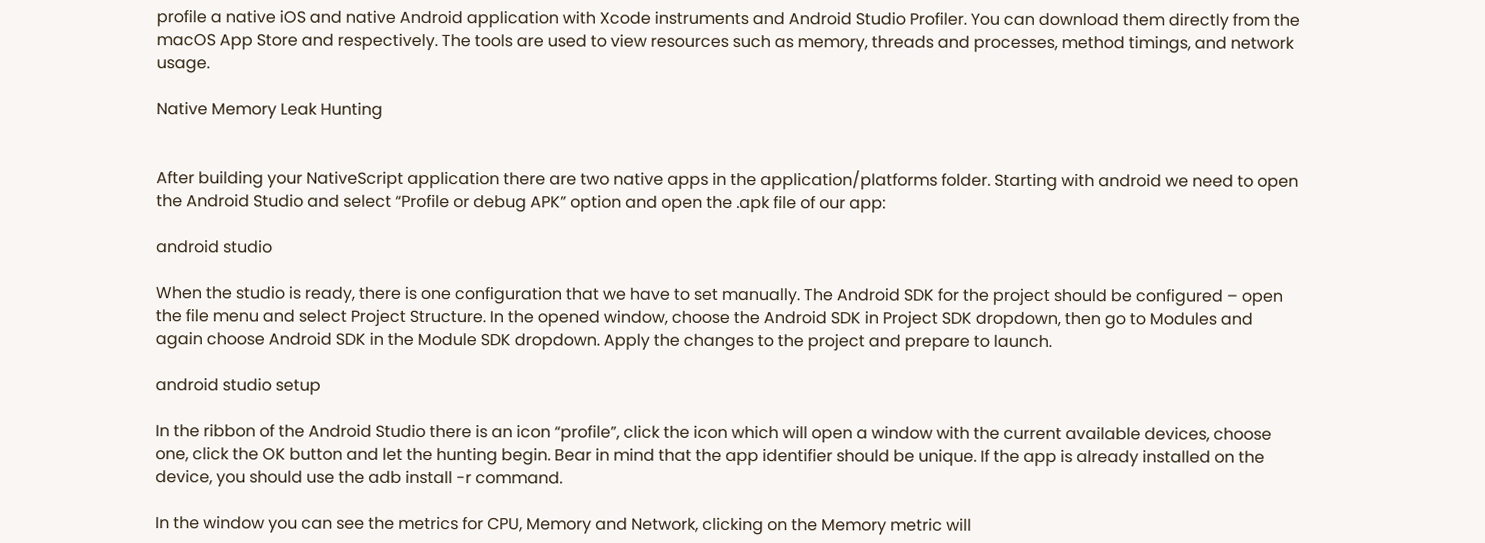profile a native iOS and native Android application with Xcode instruments and Android Studio Profiler. You can download them directly from the macOS App Store and respectively. The tools are used to view resources such as memory, threads and processes, method timings, and network usage.

Native Memory Leak Hunting


After building your NativeScript application there are two native apps in the application/platforms folder. Starting with android we need to open the Android Studio and select “Profile or debug APK” option and open the .apk file of our app:

android studio

When the studio is ready, there is one configuration that we have to set manually. The Android SDK for the project should be configured – open the file menu and select Project Structure. In the opened window, choose the Android SDK in Project SDK dropdown, then go to Modules and again choose Android SDK in the Module SDK dropdown. Apply the changes to the project and prepare to launch.

android studio setup

In the ribbon of the Android Studio there is an icon “profile”, click the icon which will open a window with the current available devices, choose one, click the OK button and let the hunting begin. Bear in mind that the app identifier should be unique. If the app is already installed on the device, you should use the adb install -r command.

In the window you can see the metrics for CPU, Memory and Network, clicking on the Memory metric will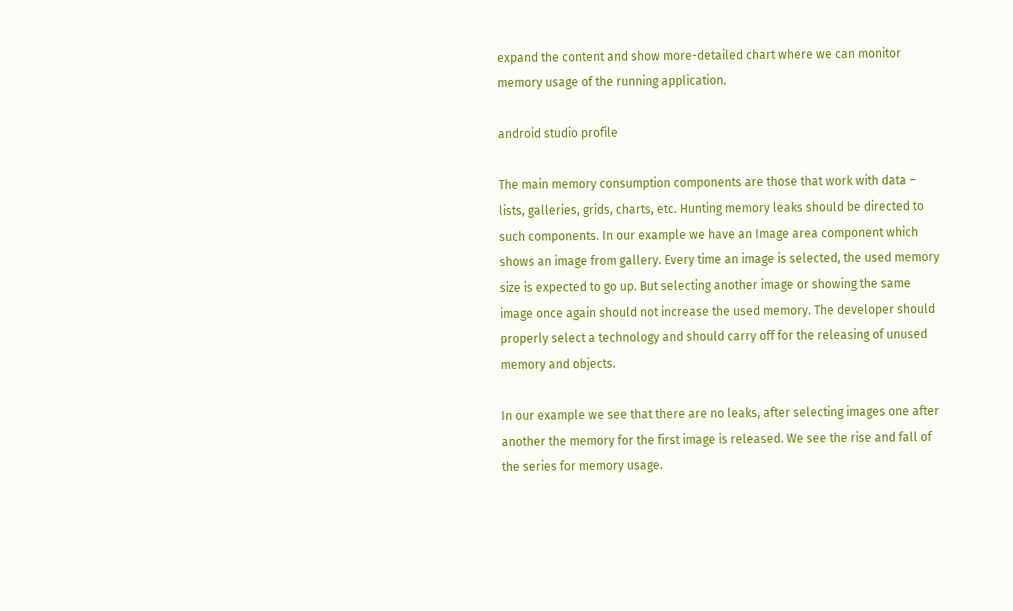expand the content and show more-detailed chart where we can monitor memory usage of the running application.

android studio profile

The main memory consumption components are those that work with data – lists, galleries, grids, charts, etc. Hunting memory leaks should be directed to such components. In our example we have an Image area component which shows an image from gallery. Every time an image is selected, the used memory size is expected to go up. But selecting another image or showing the same image once again should not increase the used memory. The developer should properly select a technology and should carry off for the releasing of unused memory and objects.

In our example we see that there are no leaks, after selecting images one after another the memory for the first image is released. We see the rise and fall of the series for memory usage.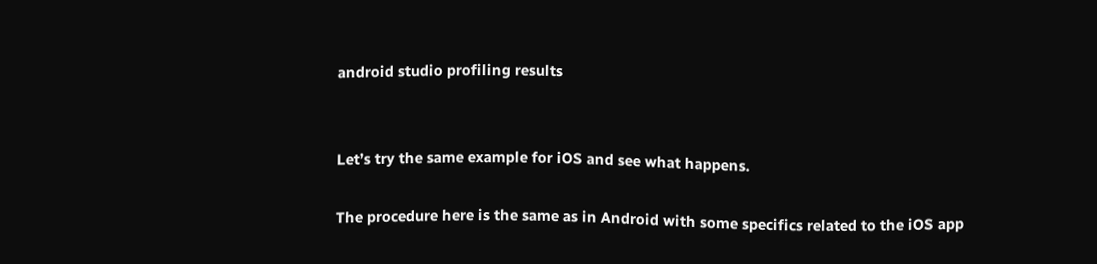android studio profiling results


Let’s try the same example for iOS and see what happens.

The procedure here is the same as in Android with some specifics related to the iOS app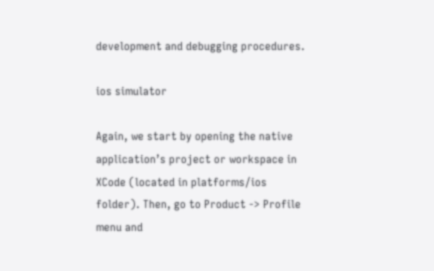development and debugging procedures.

ios simulator

Again, we start by opening the native application’s project or workspace in XCode (located in platforms/ios folder). Then, go to Product -> Profile menu and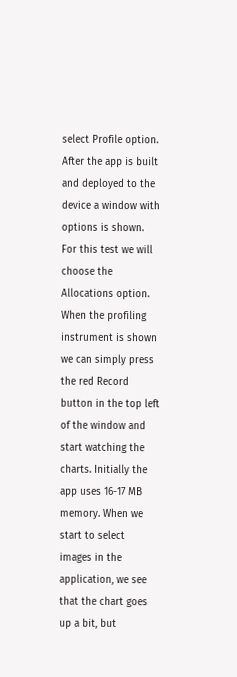select Profile option. After the app is built and deployed to the device a window with options is shown. For this test we will choose the Allocations option. When the profiling instrument is shown we can simply press the red Record button in the top left of the window and start watching the charts. Initially the app uses 16-17 MB memory. When we start to select images in the application, we see that the chart goes up a bit, but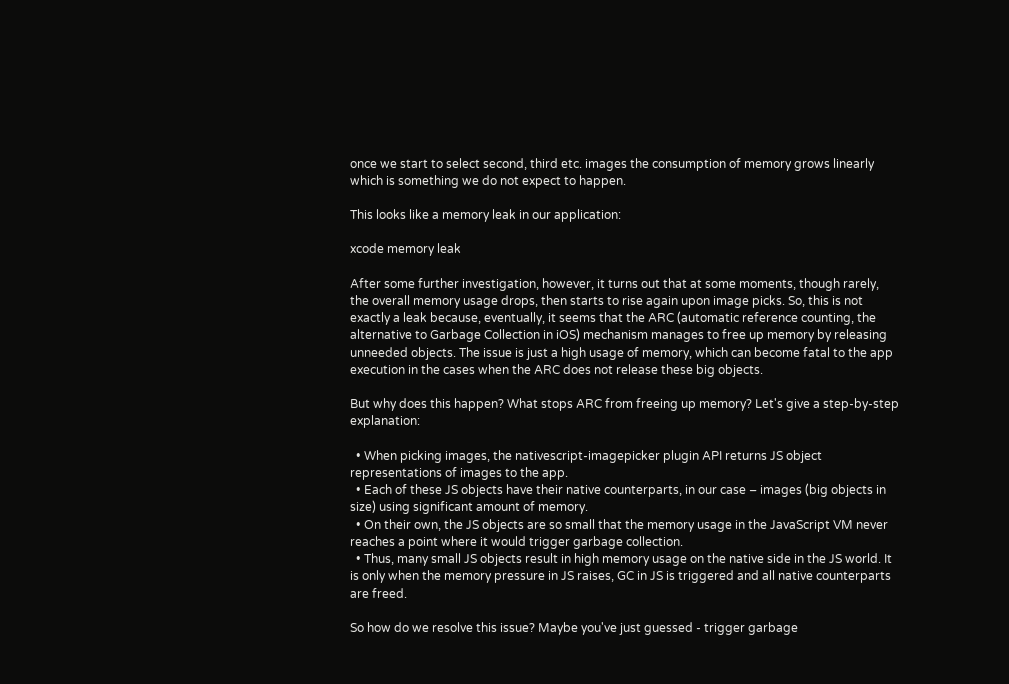once we start to select second, third etc. images the consumption of memory grows linearly which is something we do not expect to happen.

This looks like a memory leak in our application:

xcode memory leak

After some further investigation, however, it turns out that at some moments, though rarely, the overall memory usage drops, then starts to rise again upon image picks. So, this is not exactly a leak because, eventually, it seems that the ARC (automatic reference counting, the alternative to Garbage Collection in iOS) mechanism manages to free up memory by releasing unneeded objects. The issue is just a high usage of memory, which can become fatal to the app execution in the cases when the ARC does not release these big objects.

But why does this happen? What stops ARC from freeing up memory? Let's give a step-by-step explanation:

  • When picking images, the nativescript-imagepicker plugin API returns JS object representations of images to the app.
  • Each of these JS objects have their native counterparts, in our case – images (big objects in size) using significant amount of memory.
  • On their own, the JS objects are so small that the memory usage in the JavaScript VM never reaches a point where it would trigger garbage collection.
  • Thus, many small JS objects result in high memory usage on the native side in the JS world. It is only when the memory pressure in JS raises, GC in JS is triggered and all native counterparts are freed.

So how do we resolve this issue? Maybe you've just guessed - trigger garbage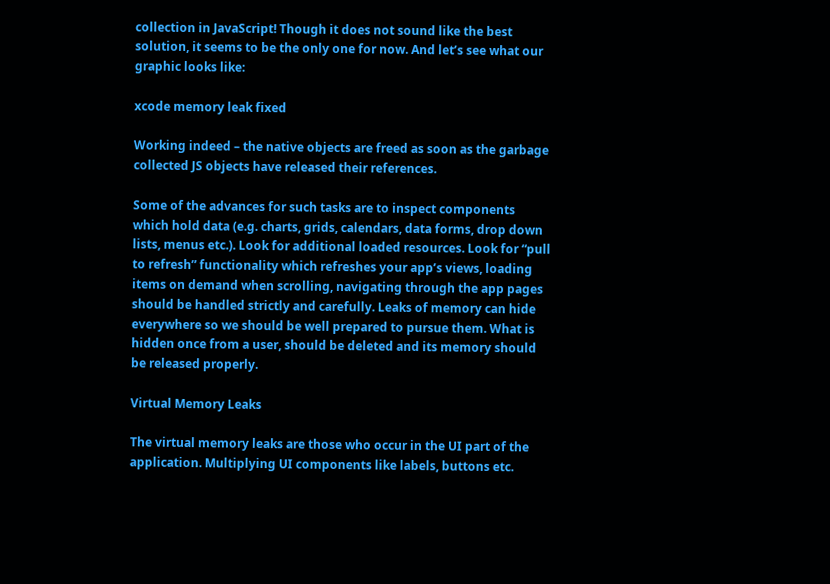collection in JavaScript! Though it does not sound like the best solution, it seems to be the only one for now. And let’s see what our graphic looks like:

xcode memory leak fixed

Working indeed – the native objects are freed as soon as the garbage collected JS objects have released their references.

Some of the advances for such tasks are to inspect components which hold data (e.g. charts, grids, calendars, data forms, drop down lists, menus etc.). Look for additional loaded resources. Look for “pull to refresh” functionality which refreshes your app’s views, loading items on demand when scrolling, navigating through the app pages should be handled strictly and carefully. Leaks of memory can hide everywhere so we should be well prepared to pursue them. What is hidden once from a user, should be deleted and its memory should be released properly.

Virtual Memory Leaks

The virtual memory leaks are those who occur in the UI part of the application. Multiplying UI components like labels, buttons etc.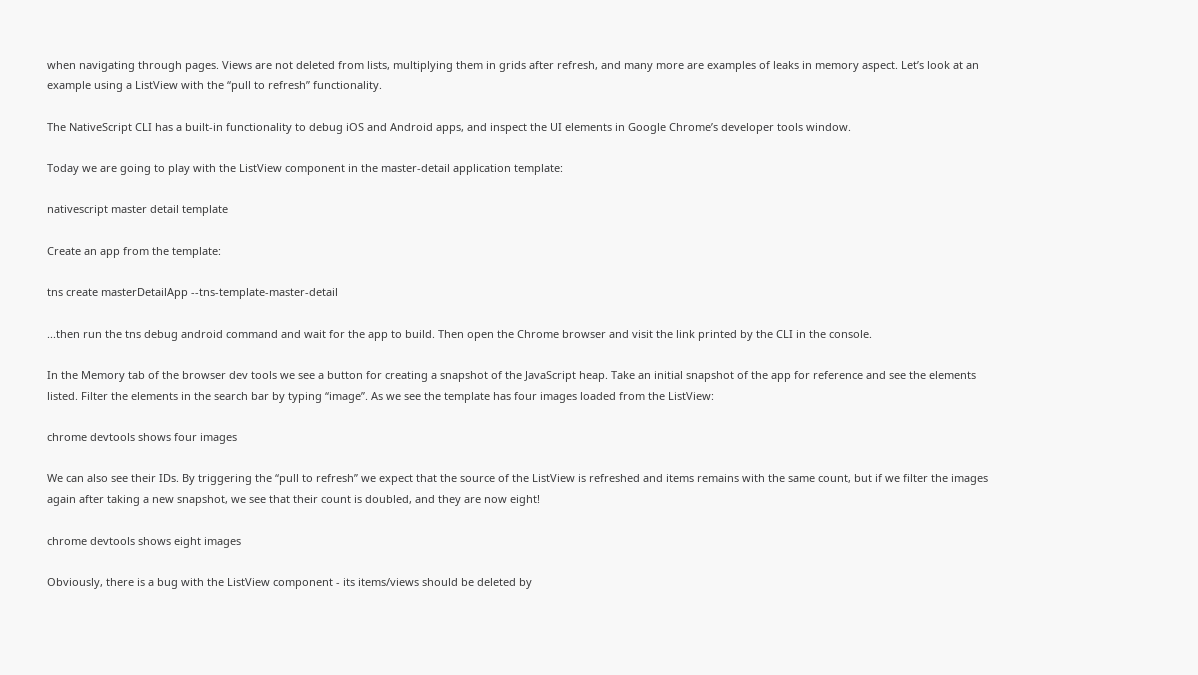when navigating through pages. Views are not deleted from lists, multiplying them in grids after refresh, and many more are examples of leaks in memory aspect. Let’s look at an example using a ListView with the “pull to refresh” functionality.

The NativeScript CLI has a built-in functionality to debug iOS and Android apps, and inspect the UI elements in Google Chrome’s developer tools window.

Today we are going to play with the ListView component in the master-detail application template:

nativescript master detail template

Create an app from the template:

tns create masterDetailApp --tns-template-master-detail

...then run the tns debug android command and wait for the app to build. Then open the Chrome browser and visit the link printed by the CLI in the console.

In the Memory tab of the browser dev tools we see a button for creating a snapshot of the JavaScript heap. Take an initial snapshot of the app for reference and see the elements listed. Filter the elements in the search bar by typing “image”. As we see the template has four images loaded from the ListView:

chrome devtools shows four images

We can also see their IDs. By triggering the “pull to refresh” we expect that the source of the ListView is refreshed and items remains with the same count, but if we filter the images again after taking a new snapshot, we see that their count is doubled, and they are now eight!

chrome devtools shows eight images

Obviously, there is a bug with the ListView component - its items/views should be deleted by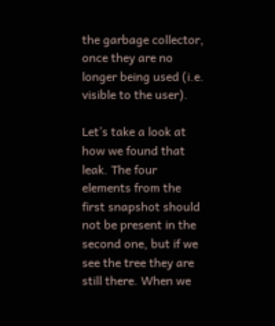the garbage collector, once they are no longer being used (i.e. visible to the user).

Let’s take a look at how we found that leak. The four elements from the first snapshot should not be present in the second one, but if we see the tree they are still there. When we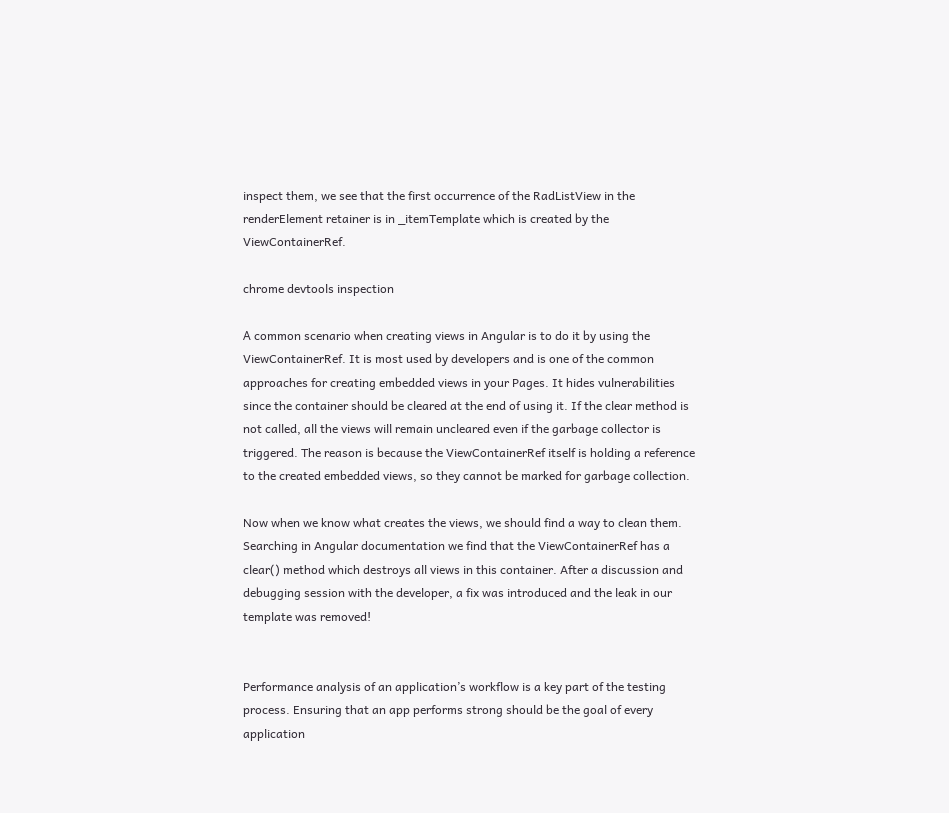inspect them, we see that the first occurrence of the RadListView in the renderElement retainer is in _itemTemplate which is created by the ViewContainerRef.

chrome devtools inspection

А common scenario when creating views in Angular is to do it by using the ViewContainerRef. It is most used by developers and is one of the common approaches for creating embedded views in your Pages. It hides vulnerabilities since the container should be cleared at the end of using it. If the clear method is not called, all the views will remain uncleared even if the garbage collector is triggered. The reason is because the ViewContainerRef itself is holding a reference to the created embedded views, so they cannot be marked for garbage collection.

Now when we know what creates the views, we should find a way to clean them. Searching in Angular documentation we find that the ViewContainerRef has a clear() method which destroys all views in this container. After a discussion and debugging session with the developer, a fix was introduced and the leak in our template was removed!


Performance analysis of an application’s workflow is a key part of the testing process. Ensuring that an app performs strong should be the goal of every application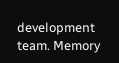development team. Memory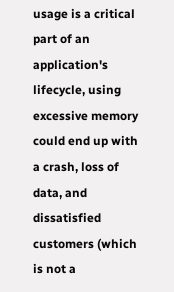usage is a critical part of an application's lifecycle, using excessive memory could end up with a crash, loss of data, and dissatisfied customers (which is not a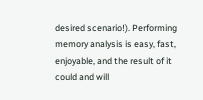desired scenario!). Performing memory analysis is easy, fast, enjoyable, and the result of it could and will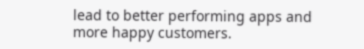lead to better performing apps and more happy customers.